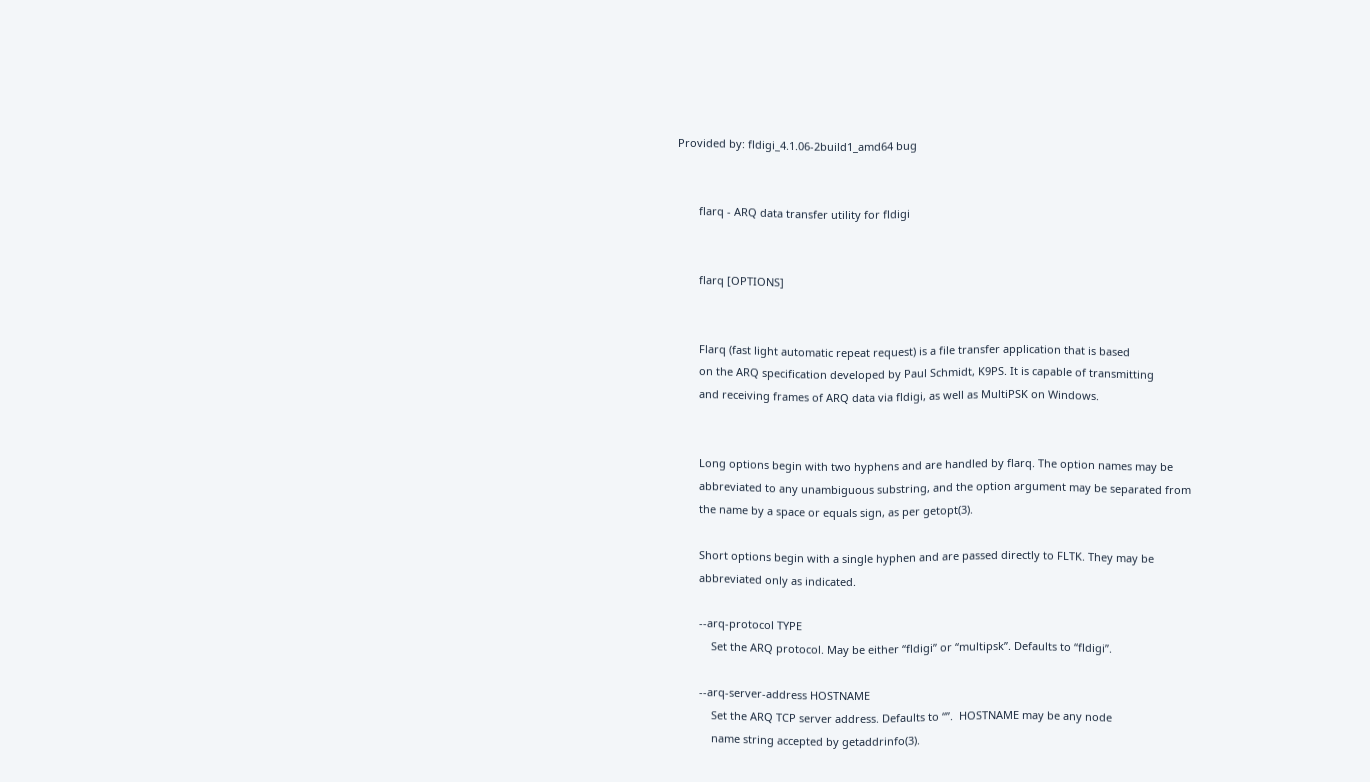Provided by: fldigi_4.1.06-2build1_amd64 bug


       flarq - ARQ data transfer utility for fldigi


       flarq [OPTIONS]


       Flarq (fast light automatic repeat request) is a file transfer application that is based
       on the ARQ specification developed by Paul Schmidt, K9PS. It is capable of transmitting
       and receiving frames of ARQ data via fldigi, as well as MultiPSK on Windows.


       Long options begin with two hyphens and are handled by flarq. The option names may be
       abbreviated to any unambiguous substring, and the option argument may be separated from
       the name by a space or equals sign, as per getopt(3).

       Short options begin with a single hyphen and are passed directly to FLTK. They may be
       abbreviated only as indicated.

       --arq-protocol TYPE
           Set the ARQ protocol. May be either “fldigi” or “multipsk”. Defaults to “fldigi”.

       --arq-server-address HOSTNAME
           Set the ARQ TCP server address. Defaults to “”.  HOSTNAME may be any node
           name string accepted by getaddrinfo(3).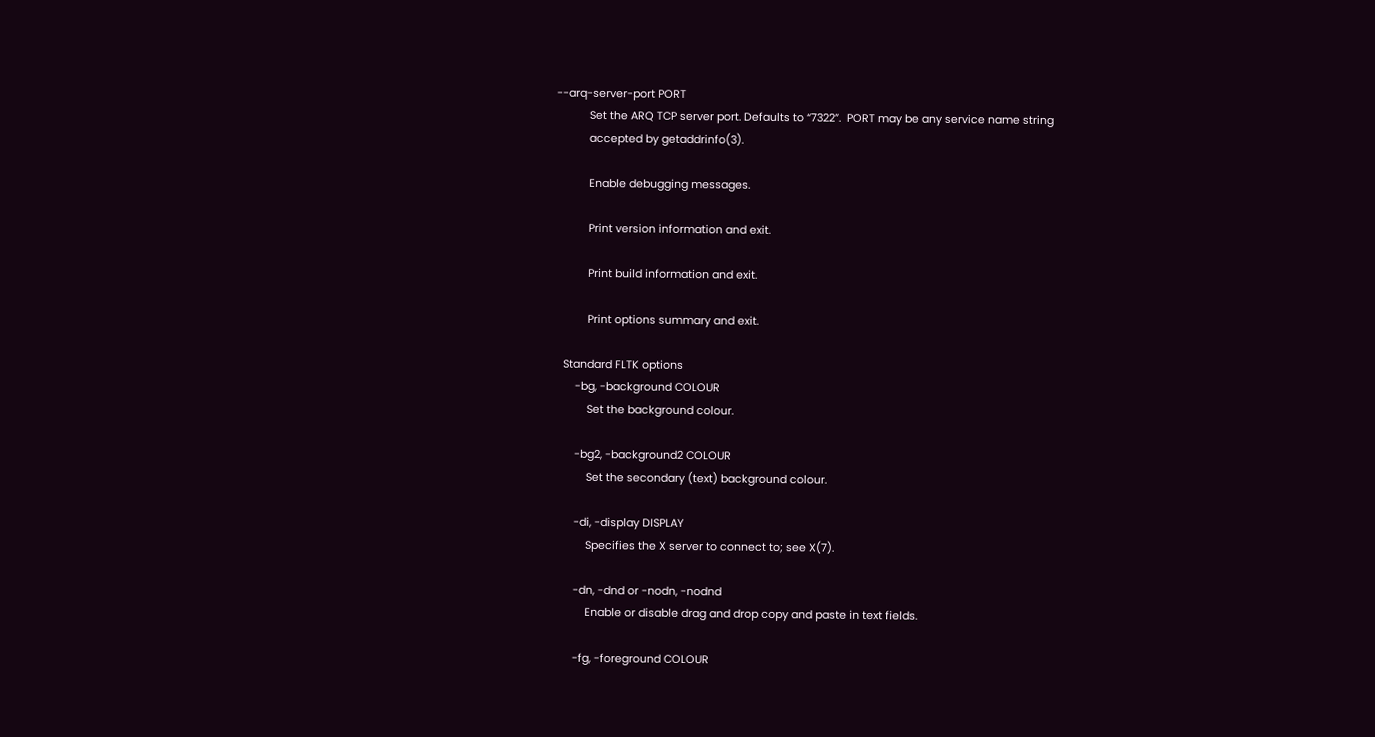--arq-server-port PORT
           Set the ARQ TCP server port. Defaults to “7322”.  PORT may be any service name string
           accepted by getaddrinfo(3).

           Enable debugging messages.

           Print version information and exit.

           Print build information and exit.

           Print options summary and exit.

   Standard FLTK options
       -bg, -background COLOUR
           Set the background colour.

       -bg2, -background2 COLOUR
           Set the secondary (text) background colour.

       -di, -display DISPLAY
           Specifies the X server to connect to; see X(7).

       -dn, -dnd or -nodn, -nodnd
           Enable or disable drag and drop copy and paste in text fields.

       -fg, -foreground COLOUR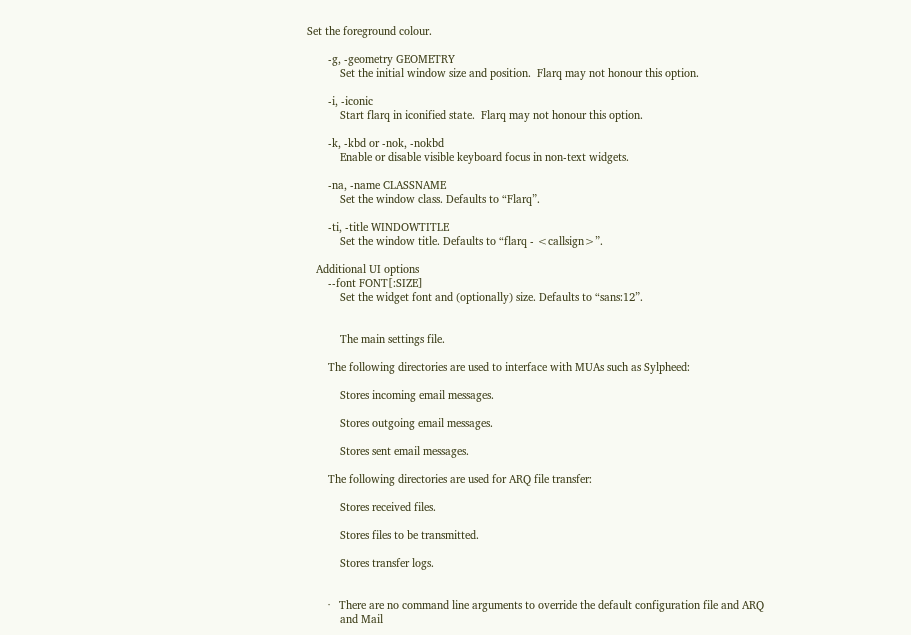Set the foreground colour.

       -g, -geometry GEOMETRY
           Set the initial window size and position.  Flarq may not honour this option.

       -i, -iconic
           Start flarq in iconified state.  Flarq may not honour this option.

       -k, -kbd or -nok, -nokbd
           Enable or disable visible keyboard focus in non-text widgets.

       -na, -name CLASSNAME
           Set the window class. Defaults to “Flarq”.

       -ti, -title WINDOWTITLE
           Set the window title. Defaults to “flarq - <callsign>”.

   Additional UI options
       --font FONT[:SIZE]
           Set the widget font and (optionally) size. Defaults to “sans:12”.


           The main settings file.

       The following directories are used to interface with MUAs such as Sylpheed:

           Stores incoming email messages.

           Stores outgoing email messages.

           Stores sent email messages.

       The following directories are used for ARQ file transfer:

           Stores received files.

           Stores files to be transmitted.

           Stores transfer logs.


       ·   There are no command line arguments to override the default configuration file and ARQ
           and Mail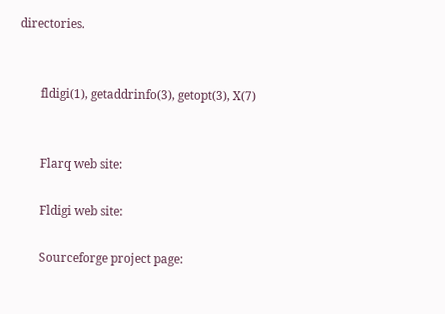directories.


       fldigi(1), getaddrinfo(3), getopt(3), X(7)


       Flarq web site:

       Fldigi web site:

       Sourceforge project page: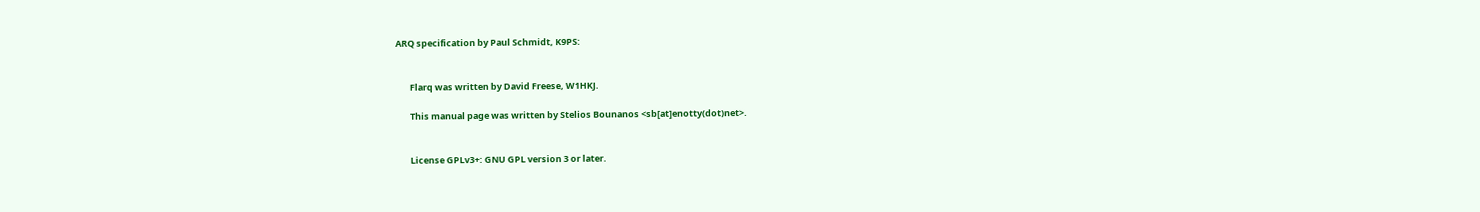ARQ specification by Paul Schmidt, K9PS:


       Flarq was written by David Freese, W1HKJ.

       This manual page was written by Stelios Bounanos <sb[at]enotty(dot)net>.


       License GPLv3+: GNU GPL version 3 or later.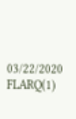03/22/2020                                   FLARQ(1)